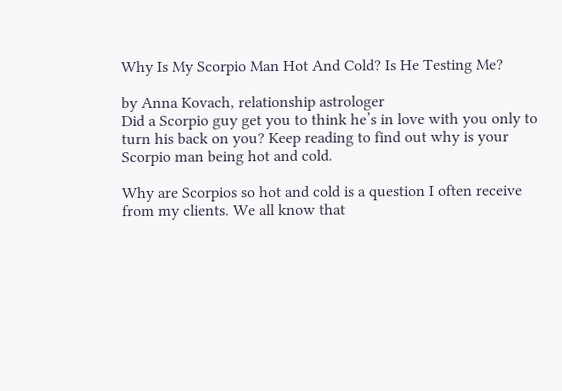Why Is My Scorpio Man Hot And Cold? Is He Testing Me?

by Anna Kovach, relationship astrologer
Did a Scorpio guy get you to think he’s in love with you only to turn his back on you? Keep reading to find out why is your Scorpio man being hot and cold.

Why are Scorpios so hot and cold is a question I often receive from my clients. We all know that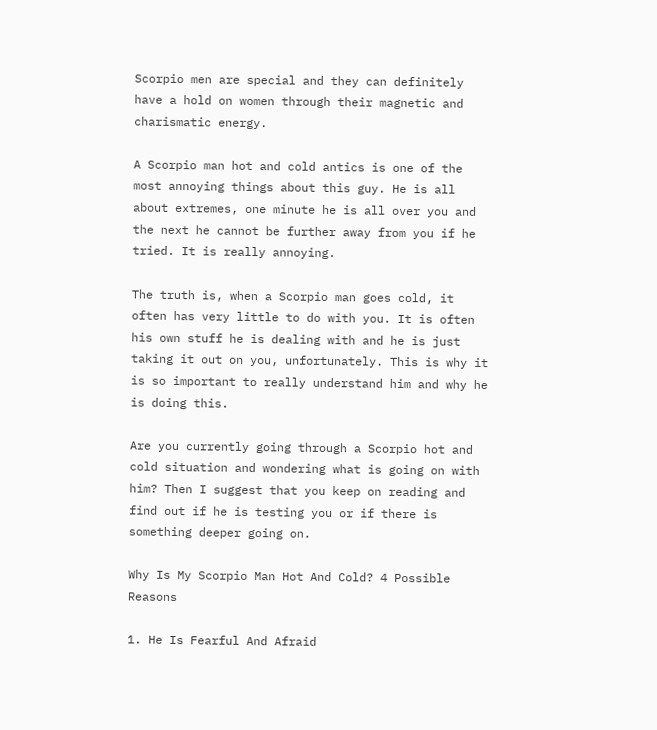Scorpio men are special and they can definitely have a hold on women through their magnetic and charismatic energy.

A Scorpio man hot and cold antics is one of the most annoying things about this guy. He is all about extremes, one minute he is all over you and the next he cannot be further away from you if he tried. It is really annoying.

The truth is, when a Scorpio man goes cold, it often has very little to do with you. It is often his own stuff he is dealing with and he is just taking it out on you, unfortunately. This is why it is so important to really understand him and why he is doing this.

Are you currently going through a Scorpio hot and cold situation and wondering what is going on with him? Then I suggest that you keep on reading and find out if he is testing you or if there is something deeper going on.

Why Is My Scorpio Man Hot And Cold? 4 Possible Reasons

1. He Is Fearful And Afraid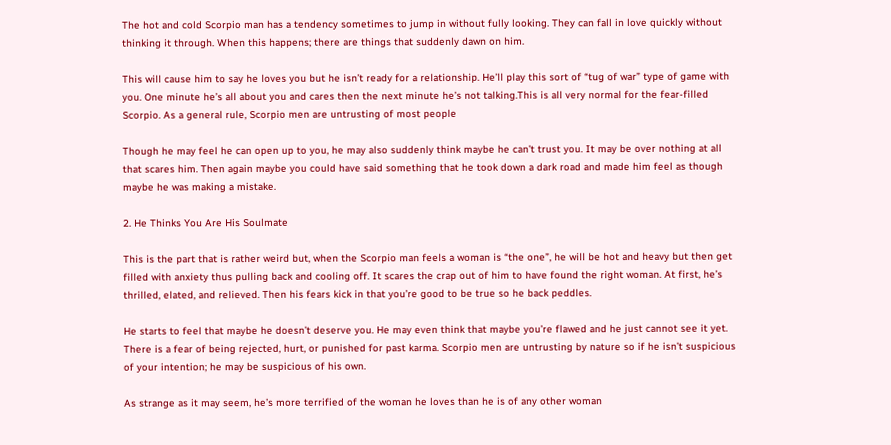The hot and cold Scorpio man has a tendency sometimes to jump in without fully looking. They can fall in love quickly without thinking it through. When this happens; there are things that suddenly dawn on him.

This will cause him to say he loves you but he isn’t ready for a relationship. He’ll play this sort of “tug of war” type of game with you. One minute he’s all about you and cares then the next minute he’s not talking.This is all very normal for the fear-filled Scorpio. As a general rule, Scorpio men are untrusting of most people

Though he may feel he can open up to you, he may also suddenly think maybe he can’t trust you. It may be over nothing at all that scares him. Then again maybe you could have said something that he took down a dark road and made him feel as though maybe he was making a mistake.

2. He Thinks You Are His Soulmate

This is the part that is rather weird but, when the Scorpio man feels a woman is “the one”, he will be hot and heavy but then get filled with anxiety thus pulling back and cooling off. It scares the crap out of him to have found the right woman. At first, he’s thrilled, elated, and relieved. Then his fears kick in that you’re good to be true so he back peddles.

He starts to feel that maybe he doesn’t deserve you. He may even think that maybe you’re flawed and he just cannot see it yet. There is a fear of being rejected, hurt, or punished for past karma. Scorpio men are untrusting by nature so if he isn’t suspicious of your intention; he may be suspicious of his own.

As strange as it may seem, he’s more terrified of the woman he loves than he is of any other woman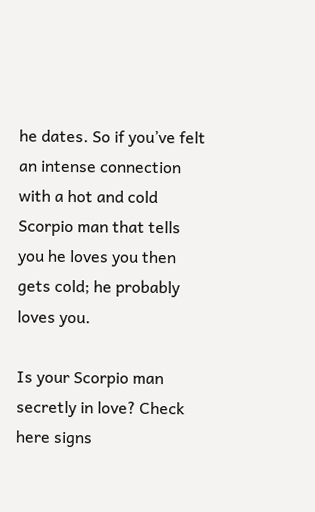he dates. So if you’ve felt an intense connection with a hot and cold Scorpio man that tells you he loves you then gets cold; he probably loves you.

Is your Scorpio man secretly in love? Check here signs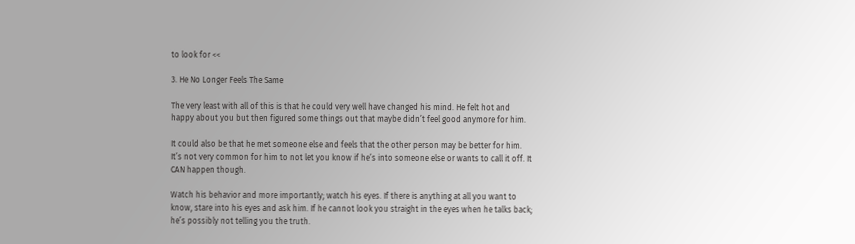to look for <<

3. He No Longer Feels The Same

The very least with all of this is that he could very well have changed his mind. He felt hot and happy about you but then figured some things out that maybe didn’t feel good anymore for him.

It could also be that he met someone else and feels that the other person may be better for him. It’s not very common for him to not let you know if he’s into someone else or wants to call it off. It CAN happen though.

Watch his behavior and more importantly; watch his eyes. If there is anything at all you want to know, stare into his eyes and ask him. If he cannot look you straight in the eyes when he talks back; he’s possibly not telling you the truth.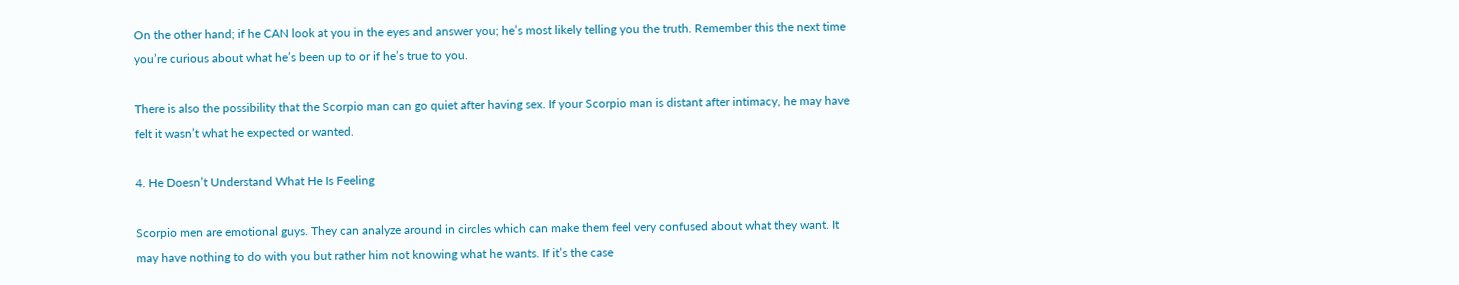On the other hand; if he CAN look at you in the eyes and answer you; he’s most likely telling you the truth. Remember this the next time you’re curious about what he’s been up to or if he’s true to you.

There is also the possibility that the Scorpio man can go quiet after having sex. If your Scorpio man is distant after intimacy, he may have felt it wasn’t what he expected or wanted.

4. He Doesn’t Understand What He Is Feeling

Scorpio men are emotional guys. They can analyze around in circles which can make them feel very confused about what they want. It may have nothing to do with you but rather him not knowing what he wants. If it’s the case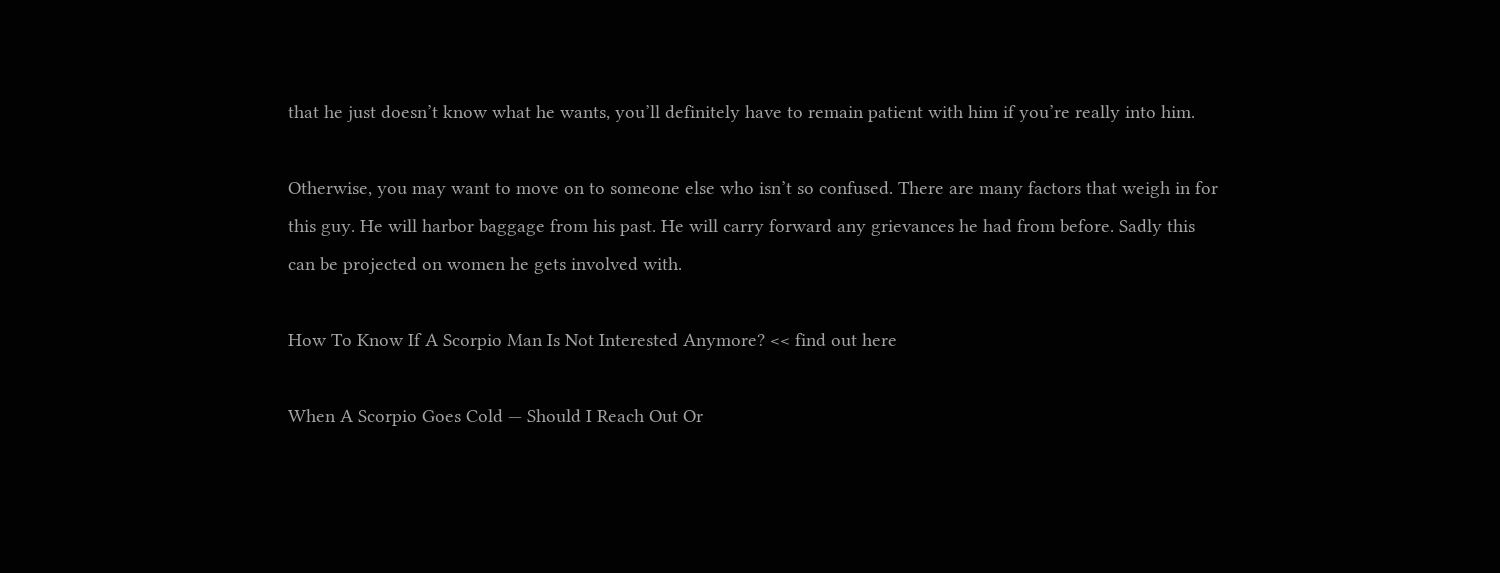that he just doesn’t know what he wants, you’ll definitely have to remain patient with him if you’re really into him.

Otherwise, you may want to move on to someone else who isn’t so confused. There are many factors that weigh in for this guy. He will harbor baggage from his past. He will carry forward any grievances he had from before. Sadly this can be projected on women he gets involved with.

How To Know If A Scorpio Man Is Not Interested Anymore? << find out here

When A Scorpio Goes Cold — Should I Reach Out Or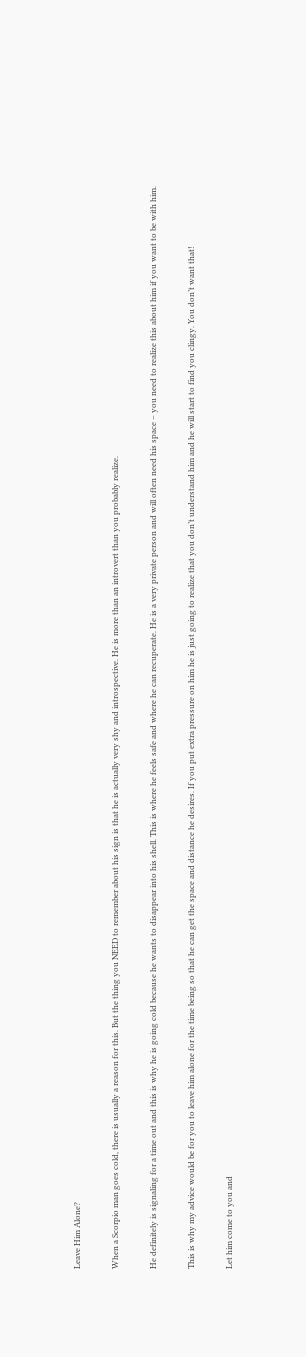Leave Him Alone?

When a Scorpio man goes cold, there is usually a reason for this. But the thing you NEED to remember about his sign is that he is actually very shy and introspective. He is more than an introvert than you probably realize.

He definitely is signaling for a time out and this is why he is going cold because he wants to disappear into his shell. This is where he feels safe and where he can recuperate. He is a very private person and will often need his space – you need to realize this about him if you want to be with him.

This is why my advice would be for you to leave him alone for the time being so that he can get the space and distance he desires. If you put extra pressure on him he is just going to realize that you don’t understand him and he will start to find you clingy. You don’t want that!

Let him come to you and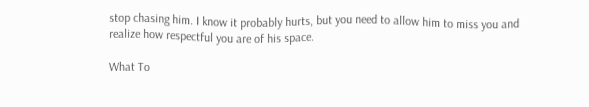stop chasing him. I know it probably hurts, but you need to allow him to miss you and realize how respectful you are of his space.

What To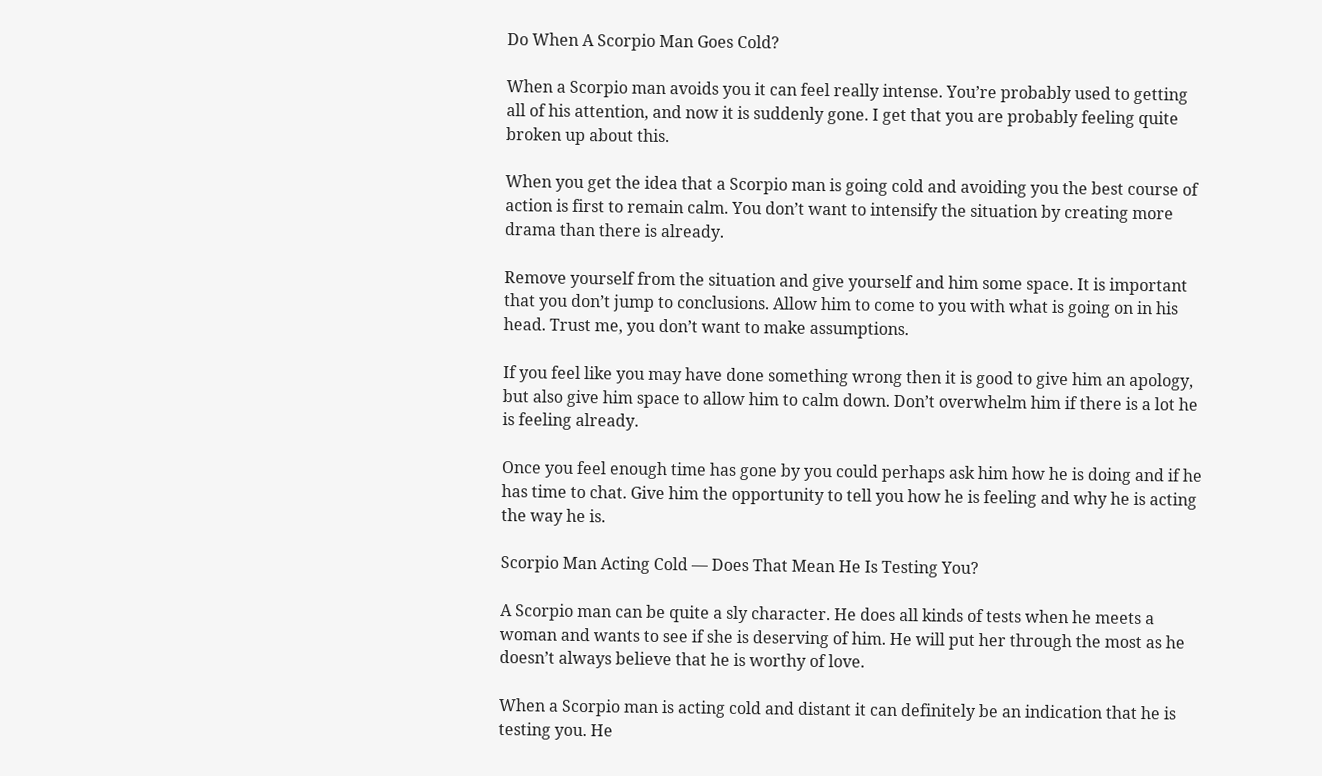Do When A Scorpio Man Goes Cold?

When a Scorpio man avoids you it can feel really intense. You’re probably used to getting all of his attention, and now it is suddenly gone. I get that you are probably feeling quite broken up about this.

When you get the idea that a Scorpio man is going cold and avoiding you the best course of action is first to remain calm. You don’t want to intensify the situation by creating more drama than there is already.

Remove yourself from the situation and give yourself and him some space. It is important that you don’t jump to conclusions. Allow him to come to you with what is going on in his head. Trust me, you don’t want to make assumptions.

If you feel like you may have done something wrong then it is good to give him an apology, but also give him space to allow him to calm down. Don’t overwhelm him if there is a lot he is feeling already.

Once you feel enough time has gone by you could perhaps ask him how he is doing and if he has time to chat. Give him the opportunity to tell you how he is feeling and why he is acting the way he is.

Scorpio Man Acting Cold — Does That Mean He Is Testing You?

A Scorpio man can be quite a sly character. He does all kinds of tests when he meets a woman and wants to see if she is deserving of him. He will put her through the most as he doesn’t always believe that he is worthy of love.

When a Scorpio man is acting cold and distant it can definitely be an indication that he is testing you. He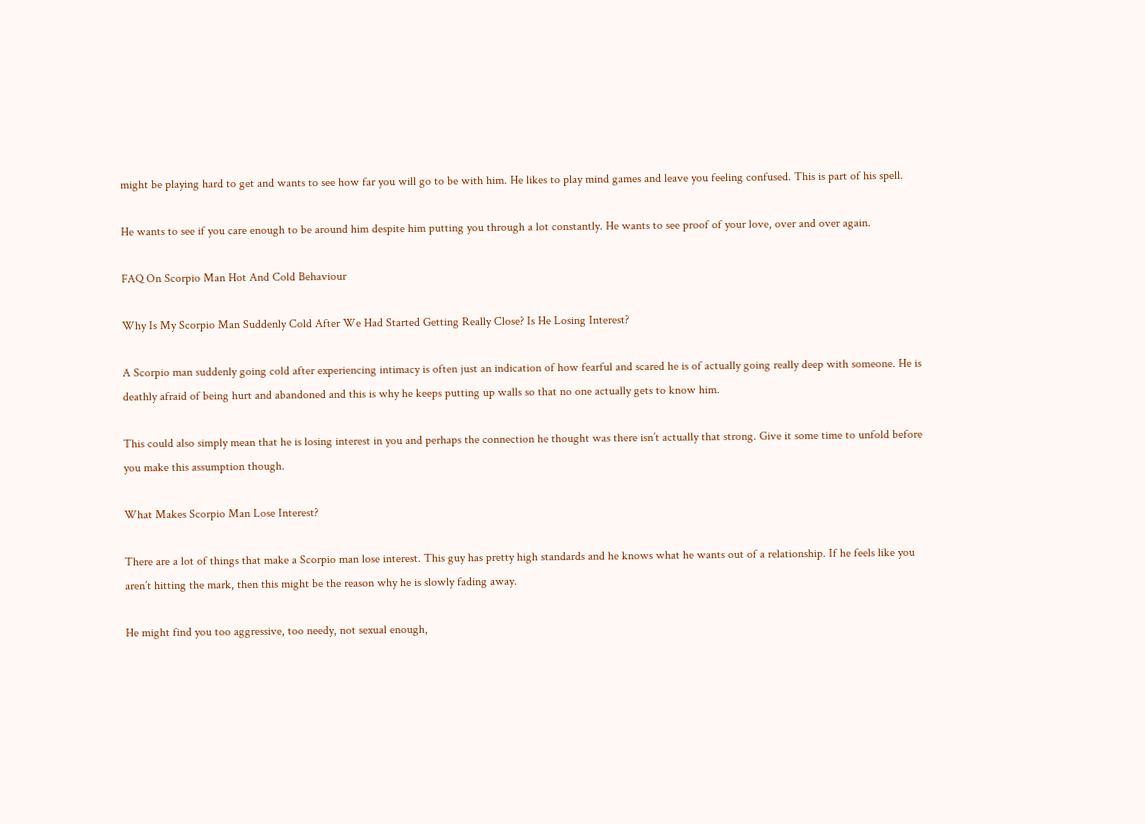might be playing hard to get and wants to see how far you will go to be with him. He likes to play mind games and leave you feeling confused. This is part of his spell.

He wants to see if you care enough to be around him despite him putting you through a lot constantly. He wants to see proof of your love, over and over again.

FAQ On Scorpio Man Hot And Cold Behaviour

Why Is My Scorpio Man Suddenly Cold After We Had Started Getting Really Close? Is He Losing Interest?

A Scorpio man suddenly going cold after experiencing intimacy is often just an indication of how fearful and scared he is of actually going really deep with someone. He is deathly afraid of being hurt and abandoned and this is why he keeps putting up walls so that no one actually gets to know him.

This could also simply mean that he is losing interest in you and perhaps the connection he thought was there isn’t actually that strong. Give it some time to unfold before you make this assumption though.

What Makes Scorpio Man Lose Interest?

There are a lot of things that make a Scorpio man lose interest. This guy has pretty high standards and he knows what he wants out of a relationship. If he feels like you aren’t hitting the mark, then this might be the reason why he is slowly fading away.

He might find you too aggressive, too needy, not sexual enough,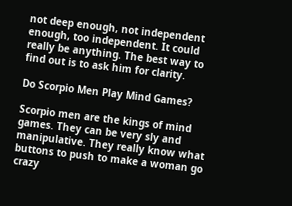not deep enough, not independent enough, too independent. It could really be anything. The best way to find out is to ask him for clarity.

Do Scorpio Men Play Mind Games?

Scorpio men are the kings of mind games. They can be very sly and manipulative. They really know what buttons to push to make a woman go crazy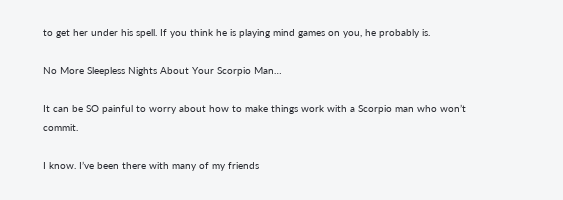to get her under his spell. If you think he is playing mind games on you, he probably is.

No More Sleepless Nights About Your Scorpio Man…

It can be SO painful to worry about how to make things work with a Scorpio man who won’t commit.

I know. I’ve been there with many of my friends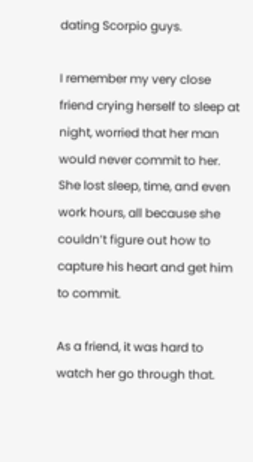dating Scorpio guys.

I remember my very close friend crying herself to sleep at night, worried that her man would never commit to her. She lost sleep, time, and even work hours, all because she couldn’t figure out how to capture his heart and get him to commit.

As a friend, it was hard to watch her go through that.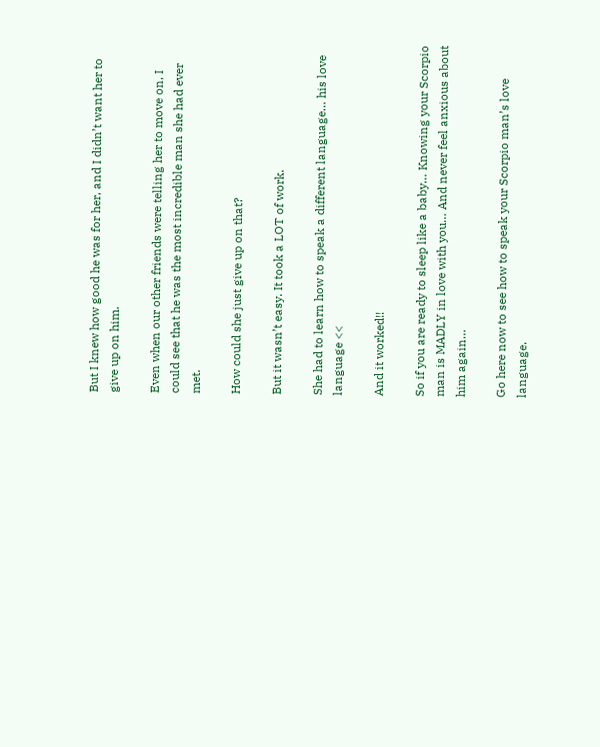But I knew how good he was for her, and I didn’t want her to give up on him.

Even when our other friends were telling her to move on, I could see that he was the most incredible man she had ever met.

How could she just give up on that?

But it wasn’t easy. It took a LOT of work.

She had to learn how to speak a different language… his love language <<

And it worked!!

So if you are ready to sleep like a baby… Knowing your Scorpio man is MADLY in love with you… And never feel anxious about him again…

Go here now to see how to speak your Scorpio man’s love language.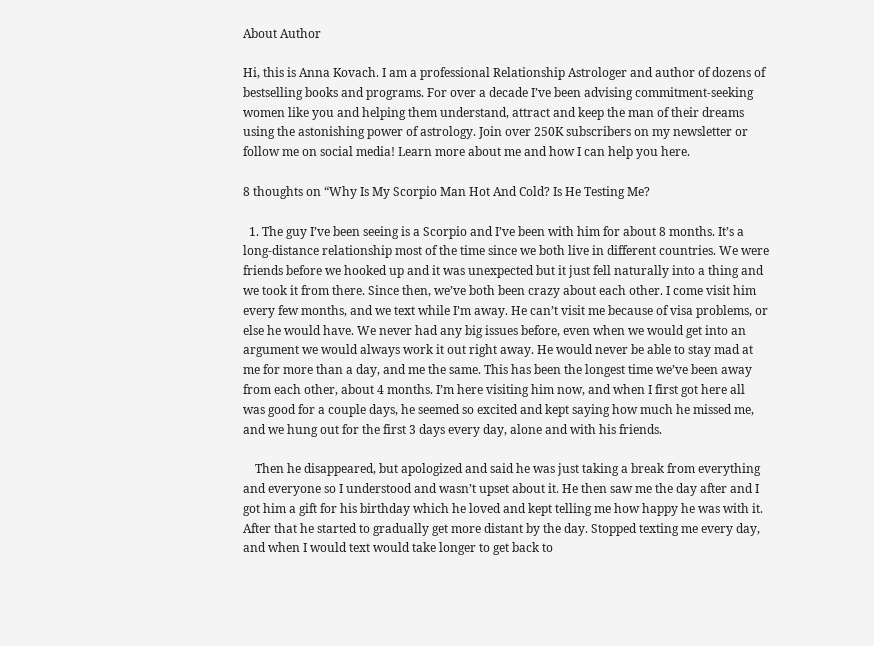About Author

Hi, this is Anna Kovach. I am a professional Relationship Astrologer and author of dozens of bestselling books and programs. For over a decade I’ve been advising commitment-seeking women like you and helping them understand, attract and keep the man of their dreams using the astonishing power of astrology. Join over 250K subscribers on my newsletter or follow me on social media! Learn more about me and how I can help you here.

8 thoughts on “Why Is My Scorpio Man Hot And Cold? Is He Testing Me?

  1. The guy I’ve been seeing is a Scorpio and I’ve been with him for about 8 months. It’s a long-distance relationship most of the time since we both live in different countries. We were friends before we hooked up and it was unexpected but it just fell naturally into a thing and we took it from there. Since then, we’ve both been crazy about each other. I come visit him every few months, and we text while I’m away. He can’t visit me because of visa problems, or else he would have. We never had any big issues before, even when we would get into an argument we would always work it out right away. He would never be able to stay mad at me for more than a day, and me the same. This has been the longest time we’ve been away from each other, about 4 months. I’m here visiting him now, and when I first got here all was good for a couple days, he seemed so excited and kept saying how much he missed me, and we hung out for the first 3 days every day, alone and with his friends.

    Then he disappeared, but apologized and said he was just taking a break from everything and everyone so I understood and wasn’t upset about it. He then saw me the day after and I got him a gift for his birthday which he loved and kept telling me how happy he was with it. After that he started to gradually get more distant by the day. Stopped texting me every day, and when I would text would take longer to get back to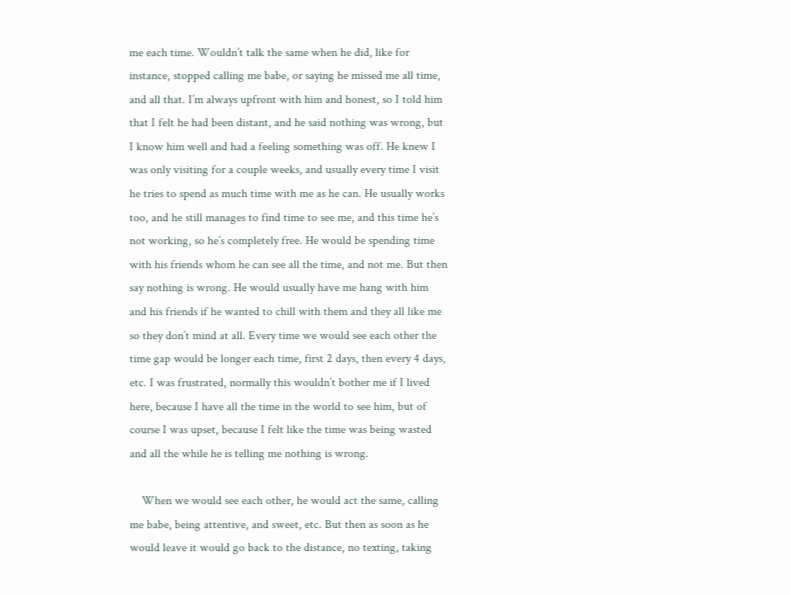me each time. Wouldn’t talk the same when he did, like for instance, stopped calling me babe, or saying he missed me all time, and all that. I’m always upfront with him and honest, so I told him that I felt he had been distant, and he said nothing was wrong, but I know him well and had a feeling something was off. He knew I was only visiting for a couple weeks, and usually every time I visit he tries to spend as much time with me as he can. He usually works too, and he still manages to find time to see me, and this time he’s not working, so he’s completely free. He would be spending time with his friends whom he can see all the time, and not me. But then say nothing is wrong. He would usually have me hang with him and his friends if he wanted to chill with them and they all like me so they don’t mind at all. Every time we would see each other the time gap would be longer each time, first 2 days, then every 4 days, etc. I was frustrated, normally this wouldn’t bother me if I lived here, because I have all the time in the world to see him, but of course I was upset, because I felt like the time was being wasted and all the while he is telling me nothing is wrong.

    When we would see each other, he would act the same, calling me babe, being attentive, and sweet, etc. But then as soon as he would leave it would go back to the distance, no texting, taking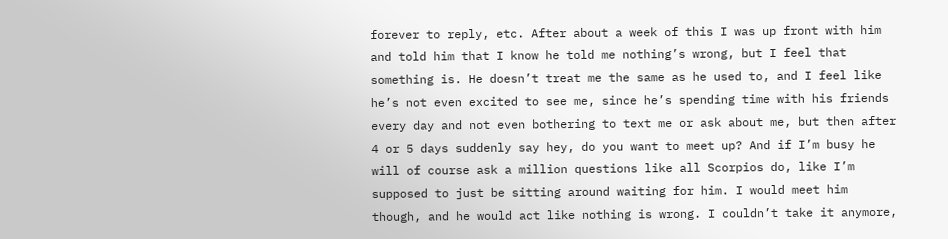forever to reply, etc. After about a week of this I was up front with him and told him that I know he told me nothing’s wrong, but I feel that something is. He doesn’t treat me the same as he used to, and I feel like he’s not even excited to see me, since he’s spending time with his friends every day and not even bothering to text me or ask about me, but then after 4 or 5 days suddenly say hey, do you want to meet up? And if I’m busy he will of course ask a million questions like all Scorpios do, like I’m supposed to just be sitting around waiting for him. I would meet him though, and he would act like nothing is wrong. I couldn’t take it anymore,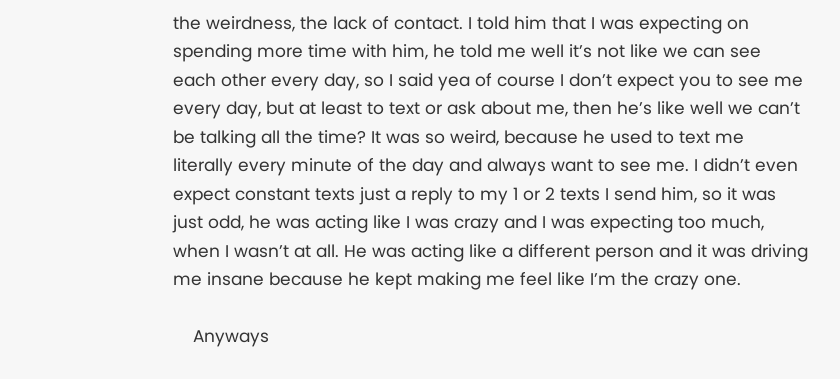the weirdness, the lack of contact. I told him that I was expecting on spending more time with him, he told me well it’s not like we can see each other every day, so I said yea of course I don’t expect you to see me every day, but at least to text or ask about me, then he’s like well we can’t be talking all the time? It was so weird, because he used to text me literally every minute of the day and always want to see me. I didn’t even expect constant texts just a reply to my 1 or 2 texts I send him, so it was just odd, he was acting like I was crazy and I was expecting too much, when I wasn’t at all. He was acting like a different person and it was driving me insane because he kept making me feel like I’m the crazy one.

    Anyways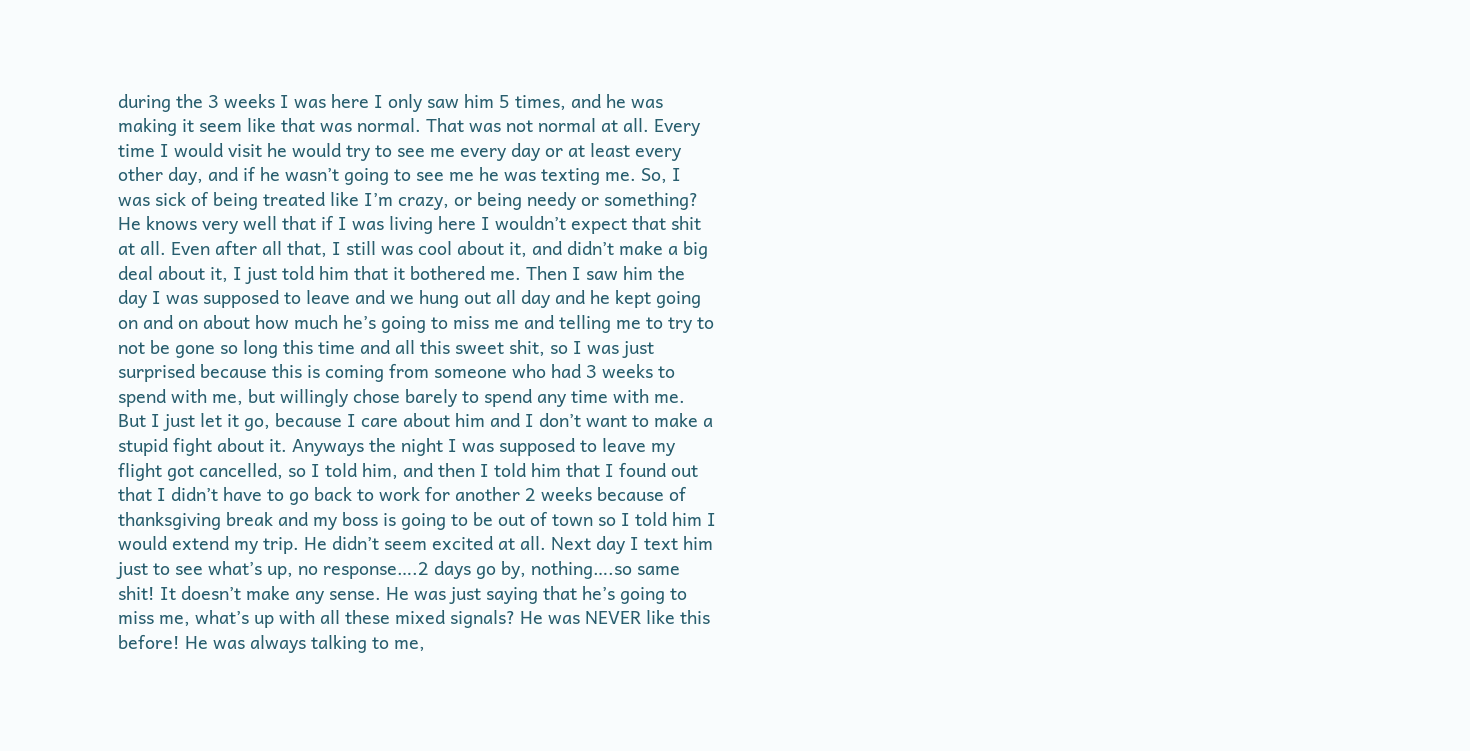during the 3 weeks I was here I only saw him 5 times, and he was making it seem like that was normal. That was not normal at all. Every time I would visit he would try to see me every day or at least every other day, and if he wasn’t going to see me he was texting me. So, I was sick of being treated like I’m crazy, or being needy or something? He knows very well that if I was living here I wouldn’t expect that shit at all. Even after all that, I still was cool about it, and didn’t make a big deal about it, I just told him that it bothered me. Then I saw him the day I was supposed to leave and we hung out all day and he kept going on and on about how much he’s going to miss me and telling me to try to not be gone so long this time and all this sweet shit, so I was just surprised because this is coming from someone who had 3 weeks to spend with me, but willingly chose barely to spend any time with me. But I just let it go, because I care about him and I don’t want to make a stupid fight about it. Anyways the night I was supposed to leave my flight got cancelled, so I told him, and then I told him that I found out that I didn’t have to go back to work for another 2 weeks because of thanksgiving break and my boss is going to be out of town so I told him I would extend my trip. He didn’t seem excited at all. Next day I text him just to see what’s up, no response….2 days go by, nothing….so same shit! It doesn’t make any sense. He was just saying that he’s going to miss me, what’s up with all these mixed signals? He was NEVER like this before! He was always talking to me,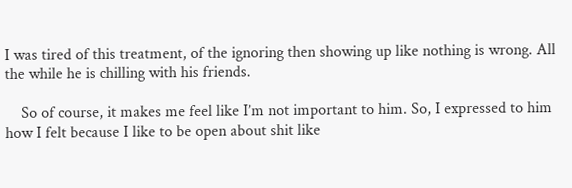I was tired of this treatment, of the ignoring then showing up like nothing is wrong. All the while he is chilling with his friends.

    So of course, it makes me feel like I’m not important to him. So, I expressed to him how I felt because I like to be open about shit like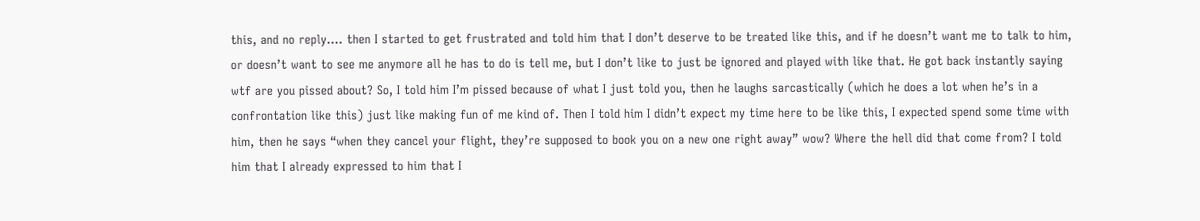this, and no reply…. then I started to get frustrated and told him that I don’t deserve to be treated like this, and if he doesn’t want me to talk to him, or doesn’t want to see me anymore all he has to do is tell me, but I don’t like to just be ignored and played with like that. He got back instantly saying wtf are you pissed about? So, I told him I’m pissed because of what I just told you, then he laughs sarcastically (which he does a lot when he’s in a confrontation like this) just like making fun of me kind of. Then I told him I didn’t expect my time here to be like this, I expected spend some time with him, then he says “when they cancel your flight, they’re supposed to book you on a new one right away” wow? Where the hell did that come from? I told him that I already expressed to him that I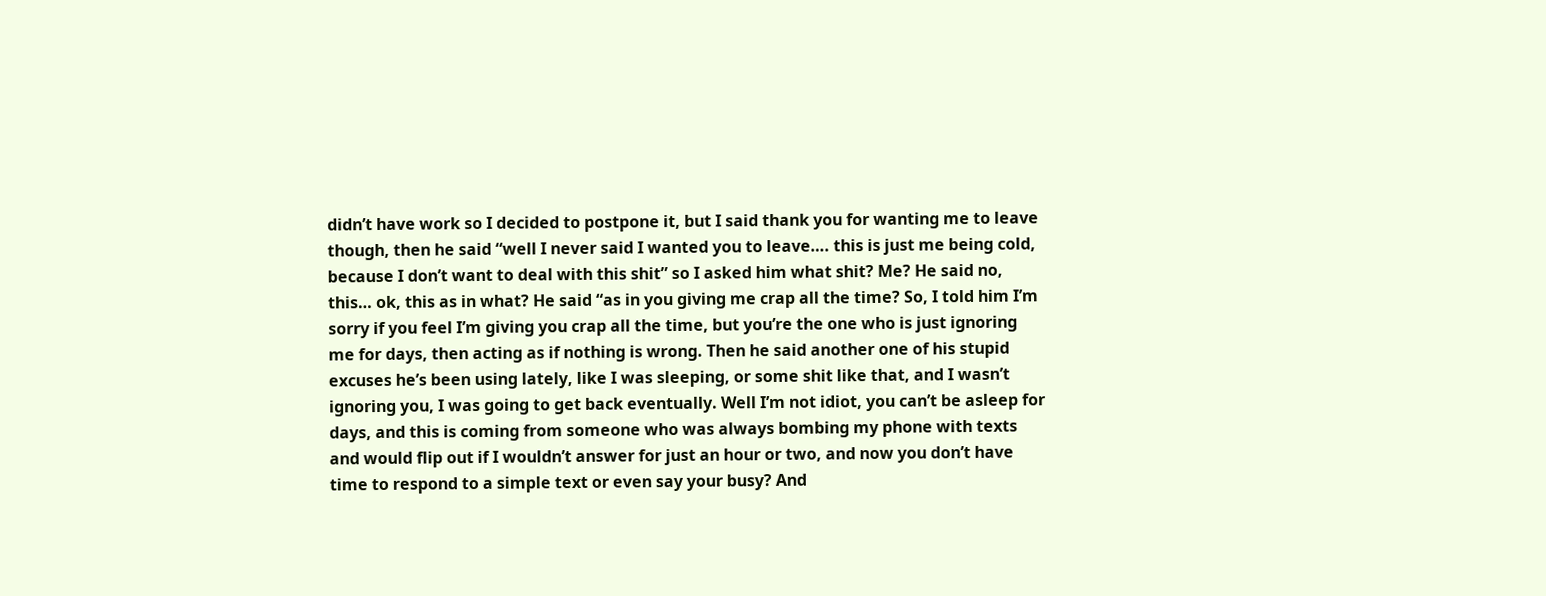didn’t have work so I decided to postpone it, but I said thank you for wanting me to leave though, then he said “well I never said I wanted you to leave…. this is just me being cold, because I don’t want to deal with this shit” so I asked him what shit? Me? He said no, this… ok, this as in what? He said “as in you giving me crap all the time? So, I told him I’m sorry if you feel I’m giving you crap all the time, but you’re the one who is just ignoring me for days, then acting as if nothing is wrong. Then he said another one of his stupid excuses he’s been using lately, like I was sleeping, or some shit like that, and I wasn’t ignoring you, I was going to get back eventually. Well I’m not idiot, you can’t be asleep for days, and this is coming from someone who was always bombing my phone with texts and would flip out if I wouldn’t answer for just an hour or two, and now you don’t have time to respond to a simple text or even say your busy? And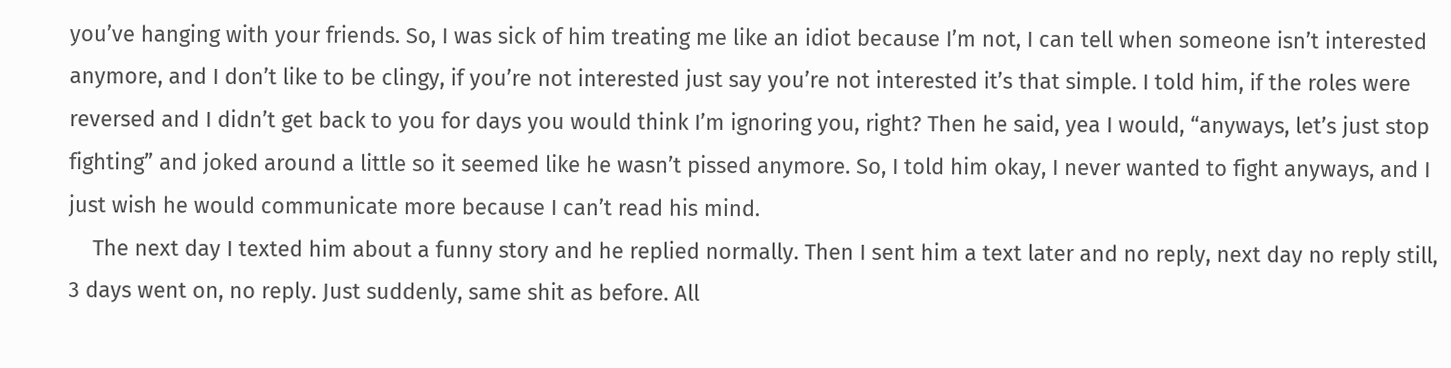you’ve hanging with your friends. So, I was sick of him treating me like an idiot because I’m not, I can tell when someone isn’t interested anymore, and I don’t like to be clingy, if you’re not interested just say you’re not interested it’s that simple. I told him, if the roles were reversed and I didn’t get back to you for days you would think I’m ignoring you, right? Then he said, yea I would, “anyways, let’s just stop fighting” and joked around a little so it seemed like he wasn’t pissed anymore. So, I told him okay, I never wanted to fight anyways, and I just wish he would communicate more because I can’t read his mind.
    The next day I texted him about a funny story and he replied normally. Then I sent him a text later and no reply, next day no reply still, 3 days went on, no reply. Just suddenly, same shit as before. All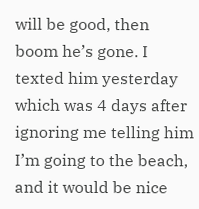will be good, then boom he’s gone. I texted him yesterday which was 4 days after ignoring me telling him I’m going to the beach, and it would be nice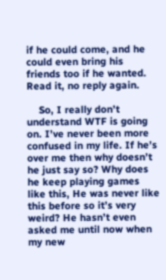if he could come, and he could even bring his friends too if he wanted. Read it, no reply again.

    So, I really don’t understand WTF is going on. I’ve never been more confused in my life. If he’s over me then why doesn’t he just say so? Why does he keep playing games like this, He was never like this before so it’s very weird? He hasn’t even asked me until now when my new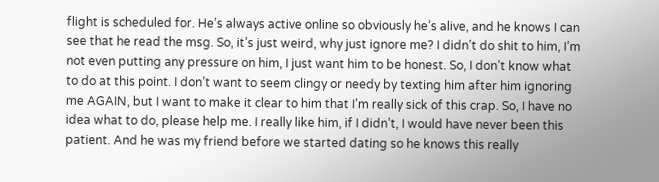flight is scheduled for. He’s always active online so obviously he’s alive, and he knows I can see that he read the msg. So, it’s just weird, why just ignore me? I didn’t do shit to him, I’m not even putting any pressure on him, I just want him to be honest. So, I don’t know what to do at this point. I don’t want to seem clingy or needy by texting him after him ignoring me AGAIN, but I want to make it clear to him that I’m really sick of this crap. So, I have no idea what to do, please help me. I really like him, if I didn’t, I would have never been this patient. And he was my friend before we started dating so he knows this really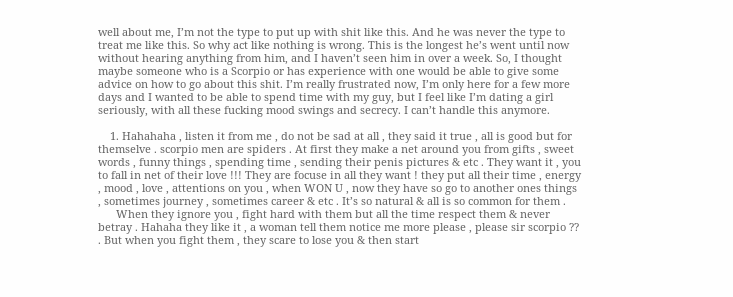well about me, I’m not the type to put up with shit like this. And he was never the type to treat me like this. So why act like nothing is wrong. This is the longest he’s went until now without hearing anything from him, and I haven’t seen him in over a week. So, I thought maybe someone who is a Scorpio or has experience with one would be able to give some advice on how to go about this shit. I’m really frustrated now, I’m only here for a few more days and I wanted to be able to spend time with my guy, but I feel like I’m dating a girl seriously, with all these fucking mood swings and secrecy. I can’t handle this anymore.

    1. Hahahaha , listen it from me , do not be sad at all , they said it true , all is good but for themselve . scorpio men are spiders . At first they make a net around you from gifts , sweet words , funny things , spending time , sending their penis pictures & etc . They want it , you to fall in net of their love !!! They are focuse in all they want ! they put all their time , energy , mood , love , attentions on you , when WON U , now they have so go to another ones things , sometimes journey , sometimes career & etc . It’s so natural & all is so common for them .
      When they ignore you , fight hard with them but all the time respect them & never betray . Hahaha they like it , a woman tell them notice me more please , please sir scorpio ?? . But when you fight them , they scare to lose you & then start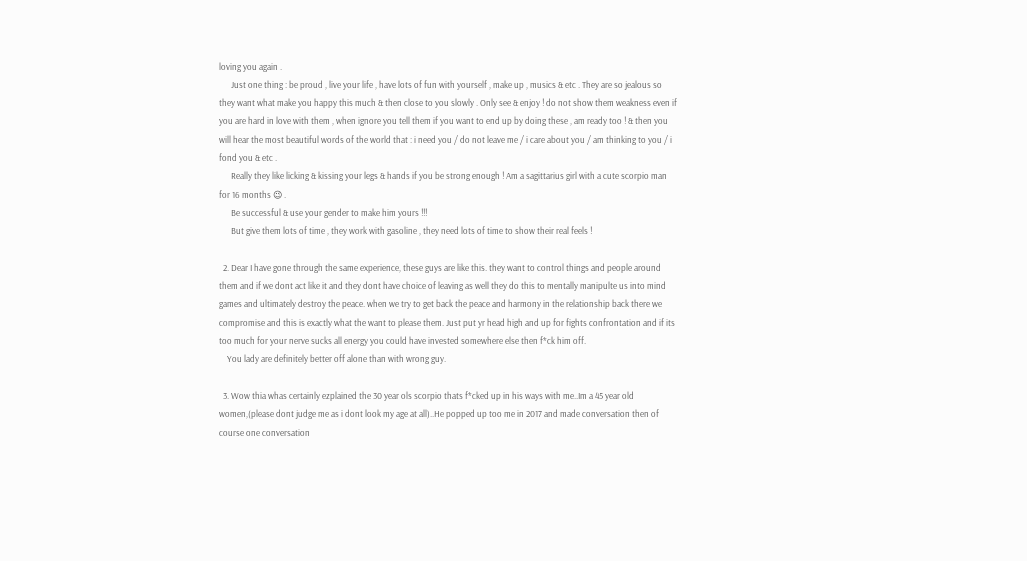loving you again .
      Just one thing : be proud , live your life , have lots of fun with yourself , make up , musics & etc . They are so jealous so they want what make you happy this much & then close to you slowly . Only see & enjoy ! do not show them weakness even if you are hard in love with them , when ignore you tell them if you want to end up by doing these , am ready too ! & then you will hear the most beautiful words of the world that : i need you / do not leave me / i care about you / am thinking to you / i fond you & etc .
      Really they like licking & kissing your legs & hands if you be strong enough ! Am a sagittarius girl with a cute scorpio man for 16 months 😉 .
      Be successful & use your gender to make him yours !!!
      But give them lots of time , they work with gasoline , they need lots of time to show their real feels !

  2. Dear I have gone through the same experience, these guys are like this. they want to control things and people around them and if we dont act like it and they dont have choice of leaving as well they do this to mentally manipulte us into mind games and ultimately destroy the peace. when we try to get back the peace and harmony in the relationship back there we compromise and this is exactly what the want to please them. Just put yr head high and up for fights confrontation and if its too much for your nerve sucks all energy you could have invested somewhere else then f*ck him off.
    You lady are definitely better off alone than with wrong guy.

  3. Wow thia whas certainly ezplained the 30 year ols scorpio thats f*cked up in his ways with me..Im a 45 year old women,(please dont judge me as i dont look my age at all)..He popped up too me in 2017 and made conversation then of course one conversation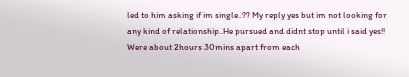led to him asking if im single..?? My reply yes but im not looking for any kind of relationship..He pursued and didnt stop until i said yes!! Were about 2hours 30mins apart from each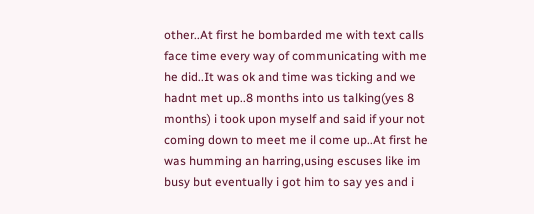other..At first he bombarded me with text calls face time every way of communicating with me he did..It was ok and time was ticking and we hadnt met up..8 months into us talking(yes 8 months) i took upon myself and said if your not coming down to meet me il come up..At first he was humming an harring,using escuses like im busy but eventually i got him to say yes and i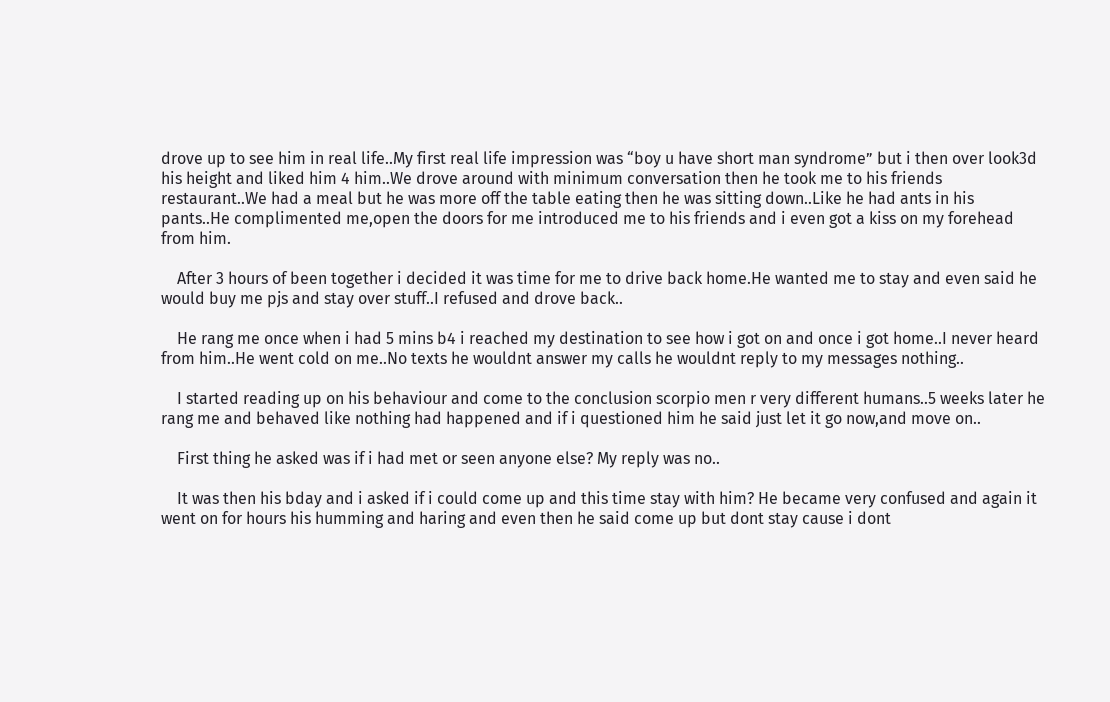drove up to see him in real life..My first real life impression was “boy u have short man syndrome” but i then over look3d his height and liked him 4 him..We drove around with minimum conversation then he took me to his friends restaurant..We had a meal but he was more off the table eating then he was sitting down..Like he had ants in his pants..He complimented me,open the doors for me introduced me to his friends and i even got a kiss on my forehead from him.

    After 3 hours of been together i decided it was time for me to drive back home.He wanted me to stay and even said he would buy me pjs and stay over stuff..I refused and drove back..

    He rang me once when i had 5 mins b4 i reached my destination to see how i got on and once i got home..I never heard from him..He went cold on me..No texts he wouldnt answer my calls he wouldnt reply to my messages nothing..

    I started reading up on his behaviour and come to the conclusion scorpio men r very different humans..5 weeks later he rang me and behaved like nothing had happened and if i questioned him he said just let it go now,and move on..

    First thing he asked was if i had met or seen anyone else? My reply was no..

    It was then his bday and i asked if i could come up and this time stay with him? He became very confused and again it went on for hours his humming and haring and even then he said come up but dont stay cause i dont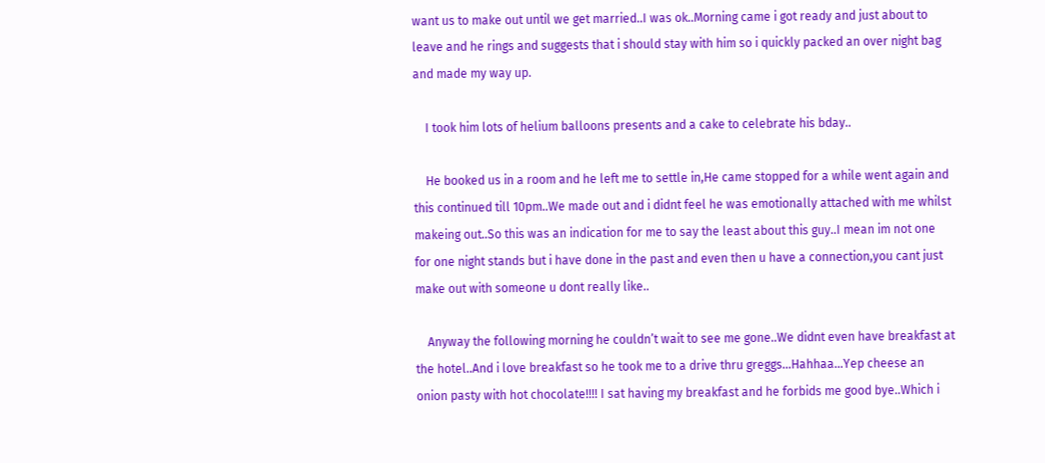want us to make out until we get married..I was ok..Morning came i got ready and just about to leave and he rings and suggests that i should stay with him so i quickly packed an over night bag and made my way up.

    I took him lots of helium balloons presents and a cake to celebrate his bday..

    He booked us in a room and he left me to settle in,He came stopped for a while went again and this continued till 10pm..We made out and i didnt feel he was emotionally attached with me whilst makeing out..So this was an indication for me to say the least about this guy..I mean im not one for one night stands but i have done in the past and even then u have a connection,you cant just make out with someone u dont really like..

    Anyway the following morning he couldn’t wait to see me gone..We didnt even have breakfast at the hotel..And i love breakfast so he took me to a drive thru greggs…Hahhaa…Yep cheese an onion pasty with hot chocolate!!!! I sat having my breakfast and he forbids me good bye..Which i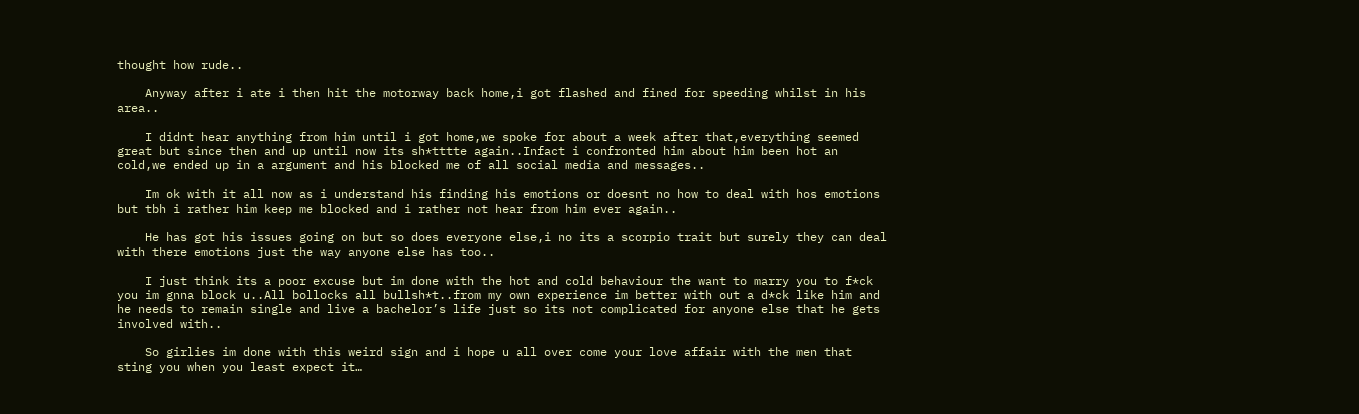thought how rude..

    Anyway after i ate i then hit the motorway back home,i got flashed and fined for speeding whilst in his area..

    I didnt hear anything from him until i got home,we spoke for about a week after that,everything seemed great but since then and up until now its sh*tttte again..Infact i confronted him about him been hot an cold,we ended up in a argument and his blocked me of all social media and messages..

    Im ok with it all now as i understand his finding his emotions or doesnt no how to deal with hos emotions but tbh i rather him keep me blocked and i rather not hear from him ever again..

    He has got his issues going on but so does everyone else,i no its a scorpio trait but surely they can deal with there emotions just the way anyone else has too..

    I just think its a poor excuse but im done with the hot and cold behaviour the want to marry you to f*ck you im gnna block u..All bollocks all bullsh*t..from my own experience im better with out a d*ck like him and he needs to remain single and live a bachelor’s life just so its not complicated for anyone else that he gets involved with..

    So girlies im done with this weird sign and i hope u all over come your love affair with the men that sting you when you least expect it…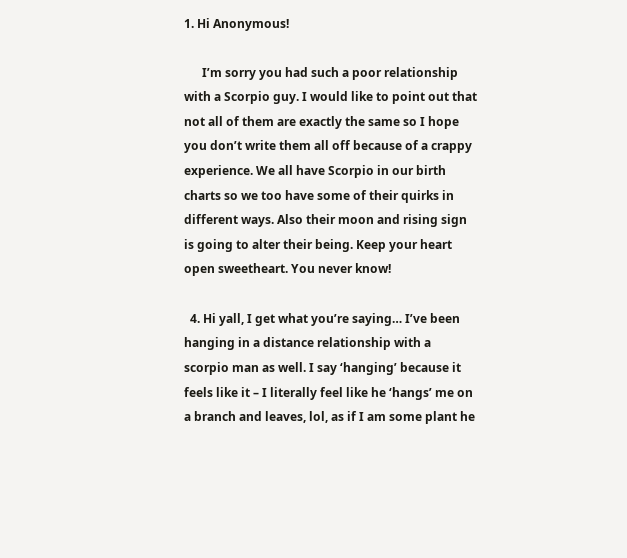1. Hi Anonymous!

      I’m sorry you had such a poor relationship with a Scorpio guy. I would like to point out that not all of them are exactly the same so I hope you don’t write them all off because of a crappy experience. We all have Scorpio in our birth charts so we too have some of their quirks in different ways. Also their moon and rising sign is going to alter their being. Keep your heart open sweetheart. You never know!

  4. Hi yall, I get what you’re saying… I’ve been hanging in a distance relationship with a scorpio man as well. I say ‘hanging’ because it feels like it – I literally feel like he ‘hangs’ me on a branch and leaves, lol, as if I am some plant he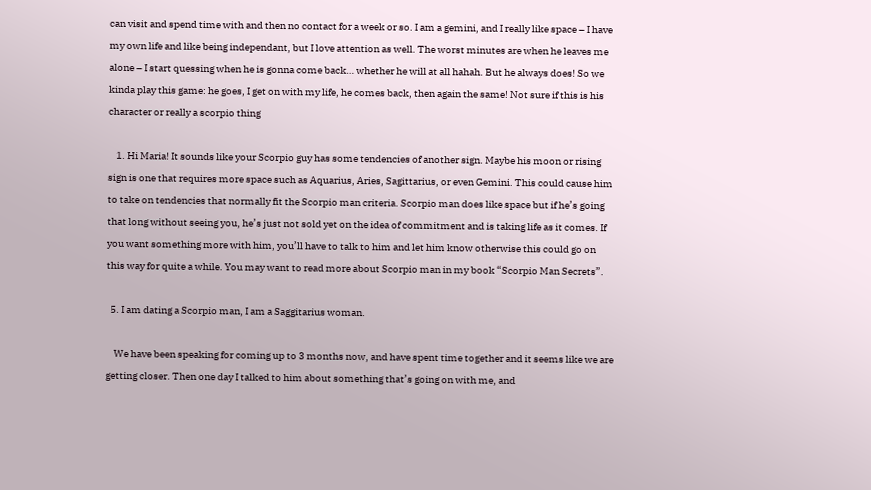can visit and spend time with and then no contact for a week or so. I am a gemini, and I really like space – I have my own life and like being independant, but I love attention as well. The worst minutes are when he leaves me alone – I start quessing when he is gonna come back… whether he will at all hahah. But he always does! So we kinda play this game: he goes, I get on with my life, he comes back, then again the same! Not sure if this is his character or really a scorpio thing

    1. Hi Maria! It sounds like your Scorpio guy has some tendencies of another sign. Maybe his moon or rising sign is one that requires more space such as Aquarius, Aries, Sagittarius, or even Gemini. This could cause him to take on tendencies that normally fit the Scorpio man criteria. Scorpio man does like space but if he’s going that long without seeing you, he’s just not sold yet on the idea of commitment and is taking life as it comes. If you want something more with him, you’ll have to talk to him and let him know otherwise this could go on this way for quite a while. You may want to read more about Scorpio man in my book “Scorpio Man Secrets”.

  5. I am dating a Scorpio man, I am a Saggitarius woman.

    We have been speaking for coming up to 3 months now, and have spent time together and it seems like we are getting closer. Then one day I talked to him about something that’s going on with me, and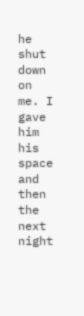he shut down on me. I gave him his space and then the next night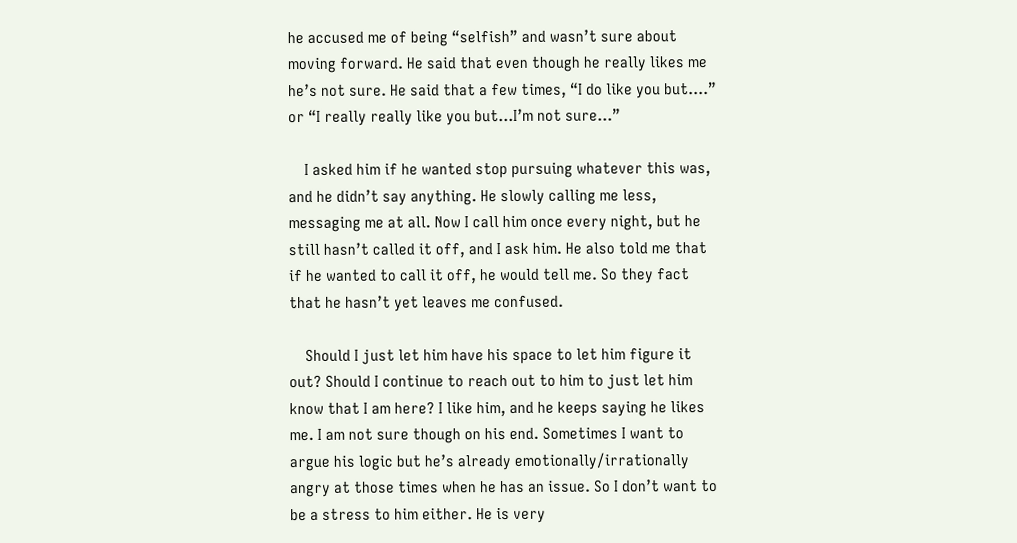he accused me of being “selfish” and wasn’t sure about moving forward. He said that even though he really likes me he’s not sure. He said that a few times, “I do like you but….” or “I really really like you but…I’m not sure…”

    I asked him if he wanted stop pursuing whatever this was, and he didn’t say anything. He slowly calling me less, messaging me at all. Now I call him once every night, but he still hasn’t called it off, and I ask him. He also told me that if he wanted to call it off, he would tell me. So they fact that he hasn’t yet leaves me confused.

    Should I just let him have his space to let him figure it out? Should I continue to reach out to him to just let him know that I am here? I like him, and he keeps saying he likes me. I am not sure though on his end. Sometimes I want to argue his logic but he’s already emotionally/irrationally angry at those times when he has an issue. So I don’t want to be a stress to him either. He is very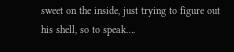sweet on the inside, just trying to figure out his shell, so to speak….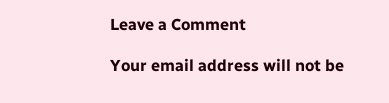Leave a Comment

Your email address will not be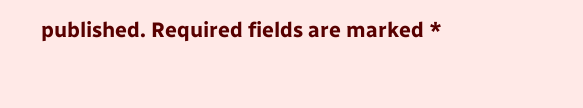published. Required fields are marked *